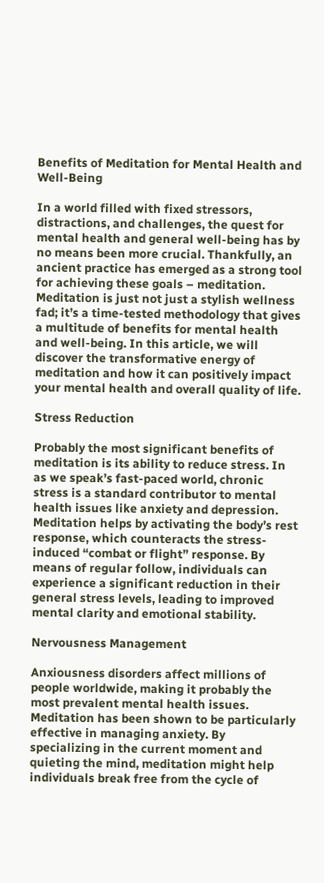Benefits of Meditation for Mental Health and Well-Being

In a world filled with fixed stressors, distractions, and challenges, the quest for mental health and general well-being has by no means been more crucial. Thankfully, an ancient practice has emerged as a strong tool for achieving these goals – meditation. Meditation is just not just a stylish wellness fad; it’s a time-tested methodology that gives a multitude of benefits for mental health and well-being. In this article, we will discover the transformative energy of meditation and how it can positively impact your mental health and overall quality of life.

Stress Reduction

Probably the most significant benefits of meditation is its ability to reduce stress. In as we speak’s fast-paced world, chronic stress is a standard contributor to mental health issues like anxiety and depression. Meditation helps by activating the body’s rest response, which counteracts the stress-induced “combat or flight” response. By means of regular follow, individuals can experience a significant reduction in their general stress levels, leading to improved mental clarity and emotional stability.

Nervousness Management

Anxiousness disorders affect millions of people worldwide, making it probably the most prevalent mental health issues. Meditation has been shown to be particularly effective in managing anxiety. By specializing in the current moment and quieting the mind, meditation might help individuals break free from the cycle of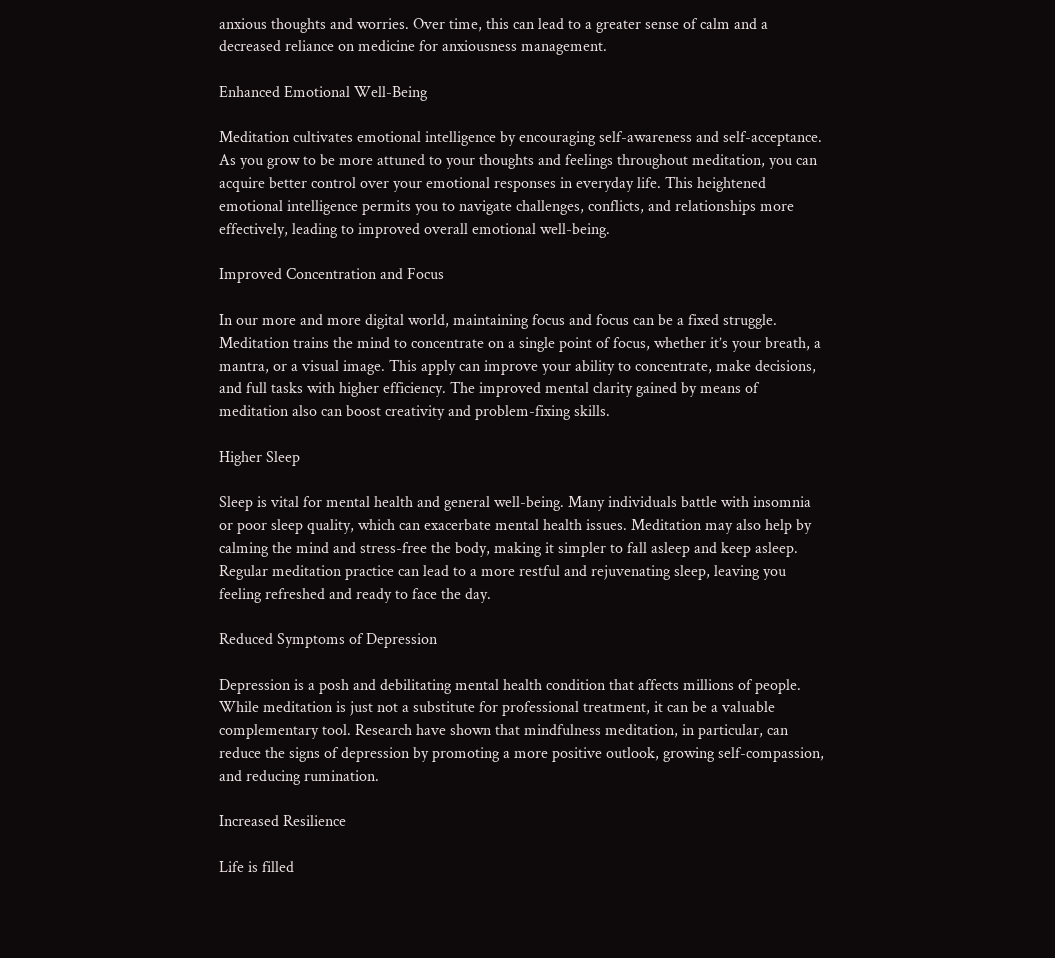anxious thoughts and worries. Over time, this can lead to a greater sense of calm and a decreased reliance on medicine for anxiousness management.

Enhanced Emotional Well-Being

Meditation cultivates emotional intelligence by encouraging self-awareness and self-acceptance. As you grow to be more attuned to your thoughts and feelings throughout meditation, you can acquire better control over your emotional responses in everyday life. This heightened emotional intelligence permits you to navigate challenges, conflicts, and relationships more effectively, leading to improved overall emotional well-being.

Improved Concentration and Focus

In our more and more digital world, maintaining focus and focus can be a fixed struggle. Meditation trains the mind to concentrate on a single point of focus, whether it’s your breath, a mantra, or a visual image. This apply can improve your ability to concentrate, make decisions, and full tasks with higher efficiency. The improved mental clarity gained by means of meditation also can boost creativity and problem-fixing skills.

Higher Sleep

Sleep is vital for mental health and general well-being. Many individuals battle with insomnia or poor sleep quality, which can exacerbate mental health issues. Meditation may also help by calming the mind and stress-free the body, making it simpler to fall asleep and keep asleep. Regular meditation practice can lead to a more restful and rejuvenating sleep, leaving you feeling refreshed and ready to face the day.

Reduced Symptoms of Depression

Depression is a posh and debilitating mental health condition that affects millions of people. While meditation is just not a substitute for professional treatment, it can be a valuable complementary tool. Research have shown that mindfulness meditation, in particular, can reduce the signs of depression by promoting a more positive outlook, growing self-compassion, and reducing rumination.

Increased Resilience

Life is filled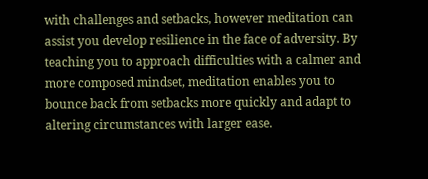with challenges and setbacks, however meditation can assist you develop resilience in the face of adversity. By teaching you to approach difficulties with a calmer and more composed mindset, meditation enables you to bounce back from setbacks more quickly and adapt to altering circumstances with larger ease.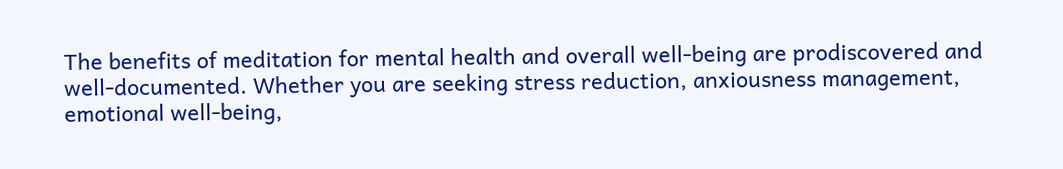The benefits of meditation for mental health and overall well-being are prodiscovered and well-documented. Whether you are seeking stress reduction, anxiousness management, emotional well-being,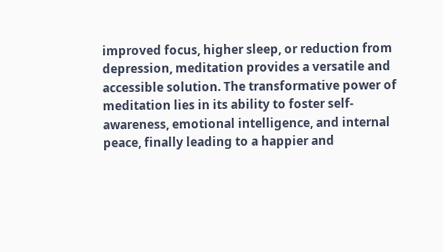improved focus, higher sleep, or reduction from depression, meditation provides a versatile and accessible solution. The transformative power of meditation lies in its ability to foster self-awareness, emotional intelligence, and internal peace, finally leading to a happier and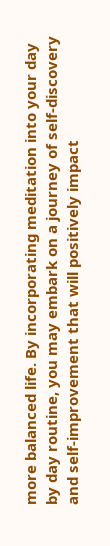more balanced life. By incorporating meditation into your day by day routine, you may embark on a journey of self-discovery and self-improvement that will positively impact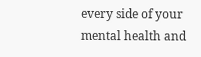every side of your mental health and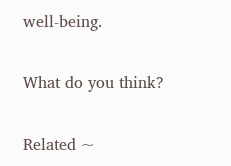well-being.

What do you think?

Related ~